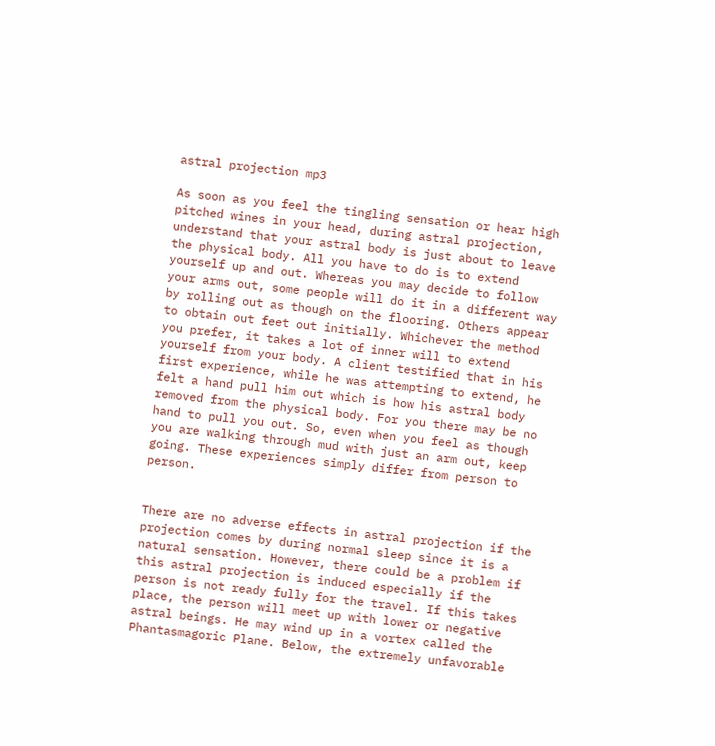astral projection mp3

As soon as you feel the tingling sensation or hear high pitched wines in your head, during astral projection, understand that your astral body is just about to leave the physical body. All you have to do is to extend yourself up and out. Whereas you may decide to follow your arms out, some people will do it in a different way by rolling out as though on the flooring. Others appear to obtain out feet out initially. Whichever the method you prefer, it takes a lot of inner will to extend yourself from your body. A client testified that in his first experience, while he was attempting to extend, he felt a hand pull him out which is how his astral body removed from the physical body. For you there may be no hand to pull you out. So, even when you feel as though you are walking through mud with just an arm out, keep going. These experiences simply differ from person to person.


There are no adverse effects in astral projection if the projection comes by during normal sleep since it is a natural sensation. However, there could be a problem if this astral projection is induced especially if the person is not ready fully for the travel. If this takes place, the person will meet up with lower or negative astral beings. He may wind up in a vortex called the Phantasmagoric Plane. Below, the extremely unfavorable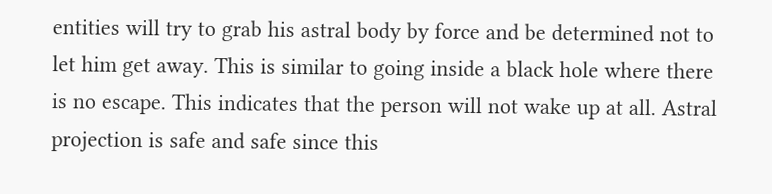entities will try to grab his astral body by force and be determined not to let him get away. This is similar to going inside a black hole where there is no escape. This indicates that the person will not wake up at all. Astral projection is safe and safe since this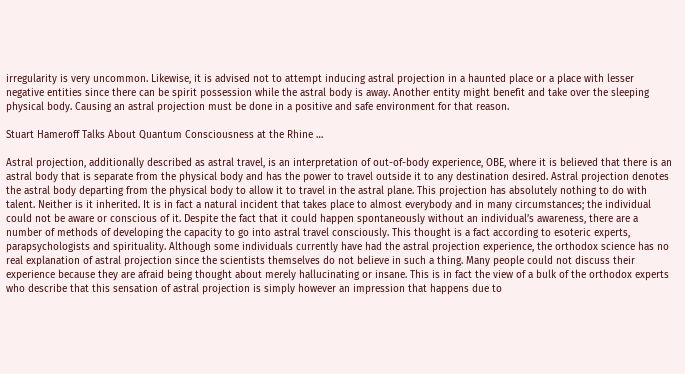irregularity is very uncommon. Likewise, it is advised not to attempt inducing astral projection in a haunted place or a place with lesser negative entities since there can be spirit possession while the astral body is away. Another entity might benefit and take over the sleeping physical body. Causing an astral projection must be done in a positive and safe environment for that reason.

Stuart Hameroff Talks About Quantum Consciousness at the Rhine …

Astral projection, additionally described as astral travel, is an interpretation of out-of-body experience, OBE, where it is believed that there is an astral body that is separate from the physical body and has the power to travel outside it to any destination desired. Astral projection denotes the astral body departing from the physical body to allow it to travel in the astral plane. This projection has absolutely nothing to do with talent. Neither is it inherited. It is in fact a natural incident that takes place to almost everybody and in many circumstances; the individual could not be aware or conscious of it. Despite the fact that it could happen spontaneously without an individual’s awareness, there are a number of methods of developing the capacity to go into astral travel consciously. This thought is a fact according to esoteric experts, parapsychologists and spirituality. Although some individuals currently have had the astral projection experience, the orthodox science has no real explanation of astral projection since the scientists themselves do not believe in such a thing. Many people could not discuss their experience because they are afraid being thought about merely hallucinating or insane. This is in fact the view of a bulk of the orthodox experts who describe that this sensation of astral projection is simply however an impression that happens due to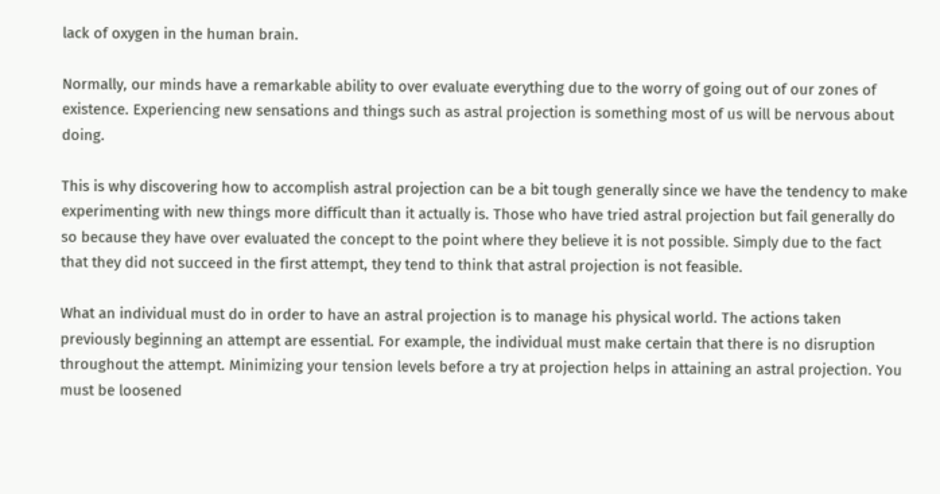lack of oxygen in the human brain.

Normally, our minds have a remarkable ability to over evaluate everything due to the worry of going out of our zones of existence. Experiencing new sensations and things such as astral projection is something most of us will be nervous about doing.

This is why discovering how to accomplish astral projection can be a bit tough generally since we have the tendency to make experimenting with new things more difficult than it actually is. Those who have tried astral projection but fail generally do so because they have over evaluated the concept to the point where they believe it is not possible. Simply due to the fact that they did not succeed in the first attempt, they tend to think that astral projection is not feasible.

What an individual must do in order to have an astral projection is to manage his physical world. The actions taken previously beginning an attempt are essential. For example, the individual must make certain that there is no disruption throughout the attempt. Minimizing your tension levels before a try at projection helps in attaining an astral projection. You must be loosened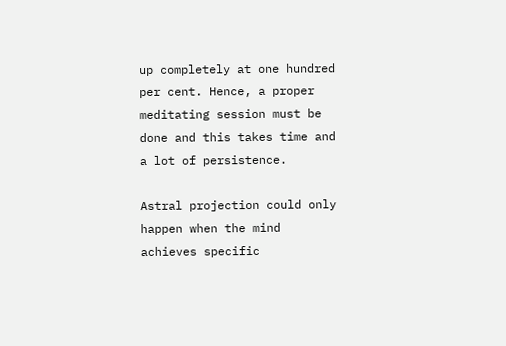up completely at one hundred per cent. Hence, a proper meditating session must be done and this takes time and a lot of persistence.

Astral projection could only happen when the mind achieves specific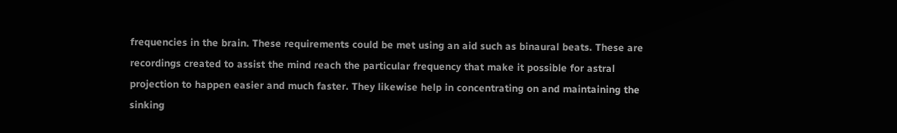frequencies in the brain. These requirements could be met using an aid such as binaural beats. These are recordings created to assist the mind reach the particular frequency that make it possible for astral projection to happen easier and much faster. They likewise help in concentrating on and maintaining the sinking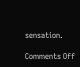sensation.

Comments Off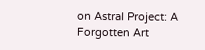on Astral Project: A Forgotten Art